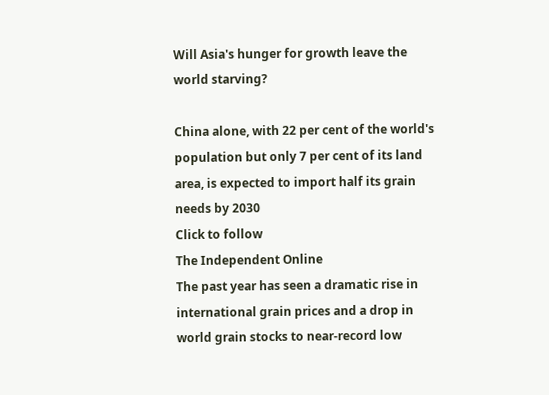Will Asia's hunger for growth leave the world starving?

China alone, with 22 per cent of the world's population but only 7 per cent of its land area, is expected to import half its grain needs by 2030
Click to follow
The Independent Online
The past year has seen a dramatic rise in international grain prices and a drop in world grain stocks to near-record low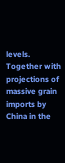levels. Together with projections of massive grain imports by China in the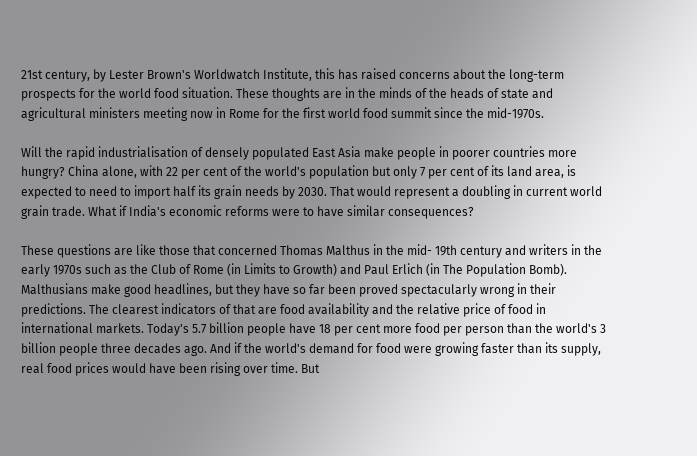21st century, by Lester Brown's Worldwatch Institute, this has raised concerns about the long-term prospects for the world food situation. These thoughts are in the minds of the heads of state and agricultural ministers meeting now in Rome for the first world food summit since the mid-1970s.

Will the rapid industrialisation of densely populated East Asia make people in poorer countries more hungry? China alone, with 22 per cent of the world's population but only 7 per cent of its land area, is expected to need to import half its grain needs by 2030. That would represent a doubling in current world grain trade. What if India's economic reforms were to have similar consequences?

These questions are like those that concerned Thomas Malthus in the mid- 19th century and writers in the early 1970s such as the Club of Rome (in Limits to Growth) and Paul Erlich (in The Population Bomb). Malthusians make good headlines, but they have so far been proved spectacularly wrong in their predictions. The clearest indicators of that are food availability and the relative price of food in international markets. Today's 5.7 billion people have 18 per cent more food per person than the world's 3 billion people three decades ago. And if the world's demand for food were growing faster than its supply, real food prices would have been rising over time. But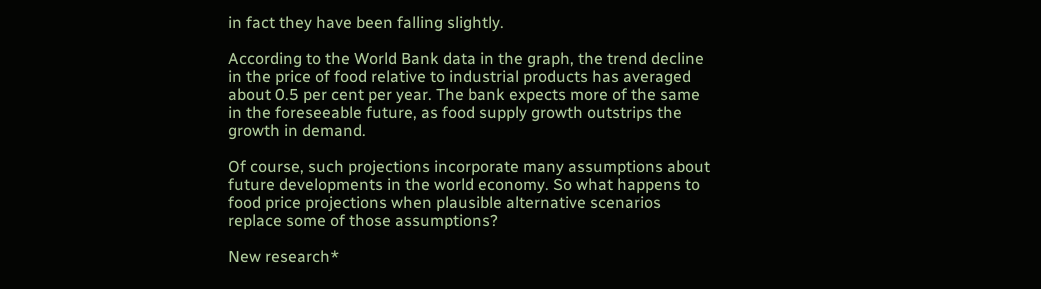in fact they have been falling slightly.

According to the World Bank data in the graph, the trend decline in the price of food relative to industrial products has averaged about 0.5 per cent per year. The bank expects more of the same in the foreseeable future, as food supply growth outstrips the growth in demand.

Of course, such projections incorporate many assumptions about future developments in the world economy. So what happens to food price projections when plausible alternative scenarios replace some of those assumptions?

New research*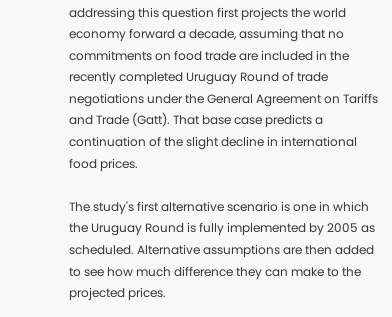addressing this question first projects the world economy forward a decade, assuming that no commitments on food trade are included in the recently completed Uruguay Round of trade negotiations under the General Agreement on Tariffs and Trade (Gatt). That base case predicts a continuation of the slight decline in international food prices.

The study's first alternative scenario is one in which the Uruguay Round is fully implemented by 2005 as scheduled. Alternative assumptions are then added to see how much difference they can make to the projected prices.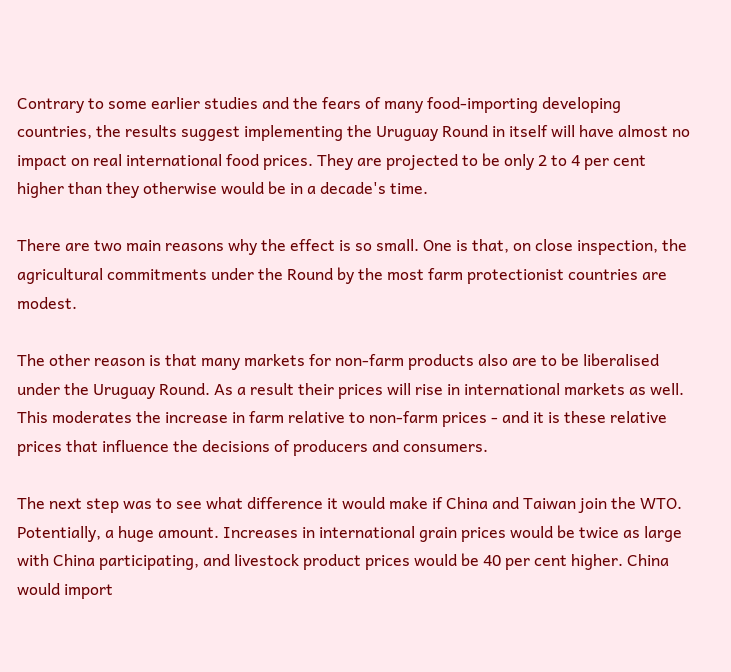Contrary to some earlier studies and the fears of many food-importing developing countries, the results suggest implementing the Uruguay Round in itself will have almost no impact on real international food prices. They are projected to be only 2 to 4 per cent higher than they otherwise would be in a decade's time.

There are two main reasons why the effect is so small. One is that, on close inspection, the agricultural commitments under the Round by the most farm protectionist countries are modest.

The other reason is that many markets for non-farm products also are to be liberalised under the Uruguay Round. As a result their prices will rise in international markets as well. This moderates the increase in farm relative to non-farm prices - and it is these relative prices that influence the decisions of producers and consumers.

The next step was to see what difference it would make if China and Taiwan join the WTO. Potentially, a huge amount. Increases in international grain prices would be twice as large with China participating, and livestock product prices would be 40 per cent higher. China would import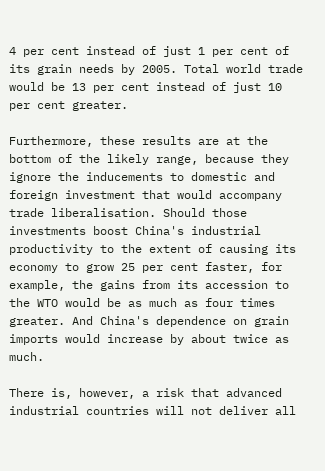4 per cent instead of just 1 per cent of its grain needs by 2005. Total world trade would be 13 per cent instead of just 10 per cent greater.

Furthermore, these results are at the bottom of the likely range, because they ignore the inducements to domestic and foreign investment that would accompany trade liberalisation. Should those investments boost China's industrial productivity to the extent of causing its economy to grow 25 per cent faster, for example, the gains from its accession to the WTO would be as much as four times greater. And China's dependence on grain imports would increase by about twice as much.

There is, however, a risk that advanced industrial countries will not deliver all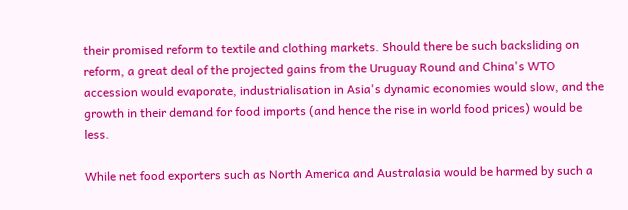their promised reform to textile and clothing markets. Should there be such backsliding on reform, a great deal of the projected gains from the Uruguay Round and China's WTO accession would evaporate, industrialisation in Asia's dynamic economies would slow, and the growth in their demand for food imports (and hence the rise in world food prices) would be less.

While net food exporters such as North America and Australasia would be harmed by such a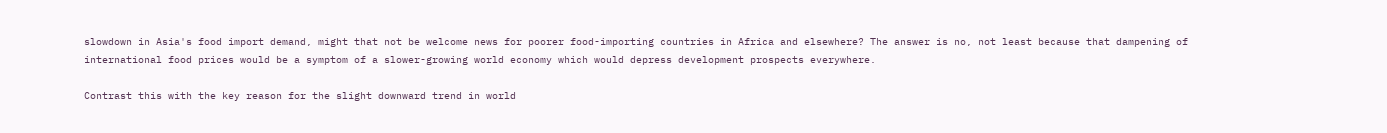slowdown in Asia's food import demand, might that not be welcome news for poorer food-importing countries in Africa and elsewhere? The answer is no, not least because that dampening of international food prices would be a symptom of a slower-growing world economy which would depress development prospects everywhere.

Contrast this with the key reason for the slight downward trend in world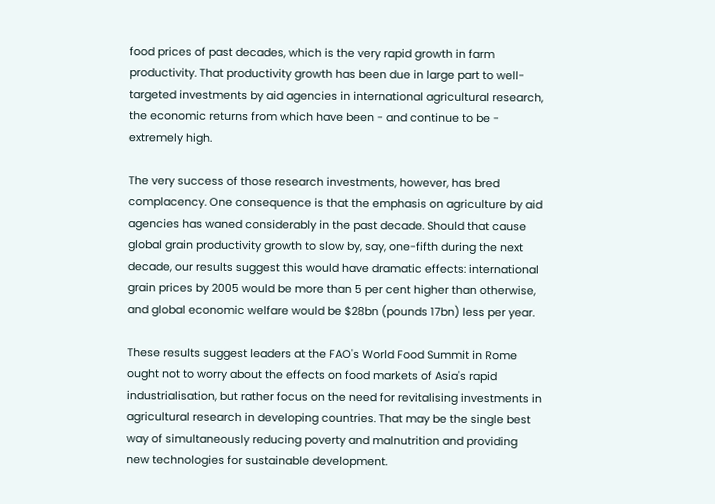food prices of past decades, which is the very rapid growth in farm productivity. That productivity growth has been due in large part to well-targeted investments by aid agencies in international agricultural research, the economic returns from which have been - and continue to be - extremely high.

The very success of those research investments, however, has bred complacency. One consequence is that the emphasis on agriculture by aid agencies has waned considerably in the past decade. Should that cause global grain productivity growth to slow by, say, one-fifth during the next decade, our results suggest this would have dramatic effects: international grain prices by 2005 would be more than 5 per cent higher than otherwise, and global economic welfare would be $28bn (pounds 17bn) less per year.

These results suggest leaders at the FAO's World Food Summit in Rome ought not to worry about the effects on food markets of Asia's rapid industrialisation, but rather focus on the need for revitalising investments in agricultural research in developing countries. That may be the single best way of simultaneously reducing poverty and malnutrition and providing new technologies for sustainable development.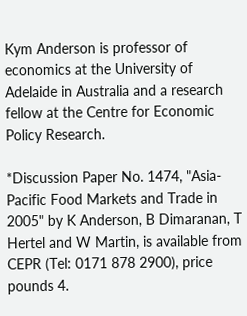Kym Anderson is professor of economics at the University of Adelaide in Australia and a research fellow at the Centre for Economic Policy Research.

*Discussion Paper No. 1474, "Asia-Pacific Food Markets and Trade in 2005" by K Anderson, B Dimaranan, T Hertel and W Martin, is available from CEPR (Tel: 0171 878 2900), price pounds 4.